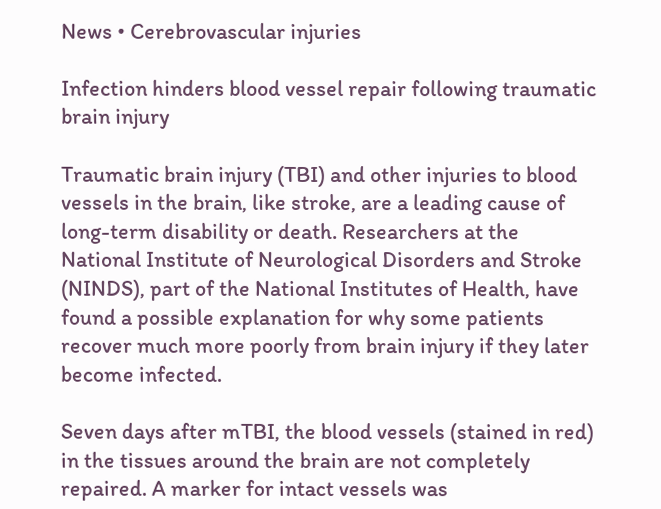News • Cerebrovascular injuries

Infection hinders blood vessel repair following traumatic brain injury

Traumatic brain injury (TBI) and other injuries to blood vessels in the brain, like stroke, are a leading cause of long-term disability or death. Researchers at the National Institute of Neurological Disorders and Stroke (NINDS), part of the National Institutes of Health, have found a possible explanation for why some patients recover much more poorly from brain injury if they later become infected.

Seven days after mTBI, the blood vessels (stained in red) in the tissues around the brain are not completely repaired. A marker for intact vessels was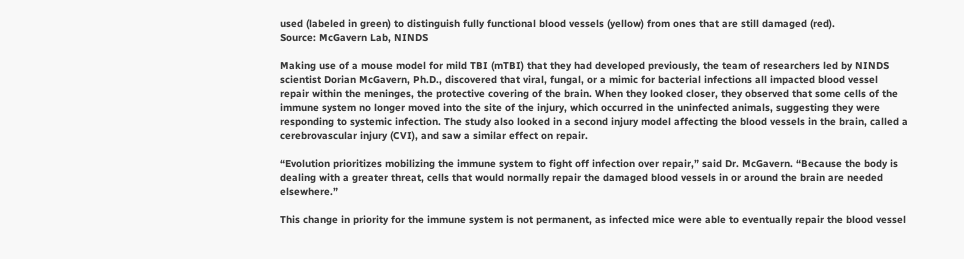used (labeled in green) to distinguish fully functional blood vessels (yellow) from ones that are still damaged (red).
Source: McGavern Lab, NINDS

Making use of a mouse model for mild TBI (mTBI) that they had developed previously, the team of researchers led by NINDS scientist Dorian McGavern, Ph.D., discovered that viral, fungal, or a mimic for bacterial infections all impacted blood vessel repair within the meninges, the protective covering of the brain. When they looked closer, they observed that some cells of the immune system no longer moved into the site of the injury, which occurred in the uninfected animals, suggesting they were responding to systemic infection. The study also looked in a second injury model affecting the blood vessels in the brain, called a cerebrovascular injury (CVI), and saw a similar effect on repair.

“Evolution prioritizes mobilizing the immune system to fight off infection over repair,” said Dr. McGavern. “Because the body is dealing with a greater threat, cells that would normally repair the damaged blood vessels in or around the brain are needed elsewhere.”

This change in priority for the immune system is not permanent, as infected mice were able to eventually repair the blood vessel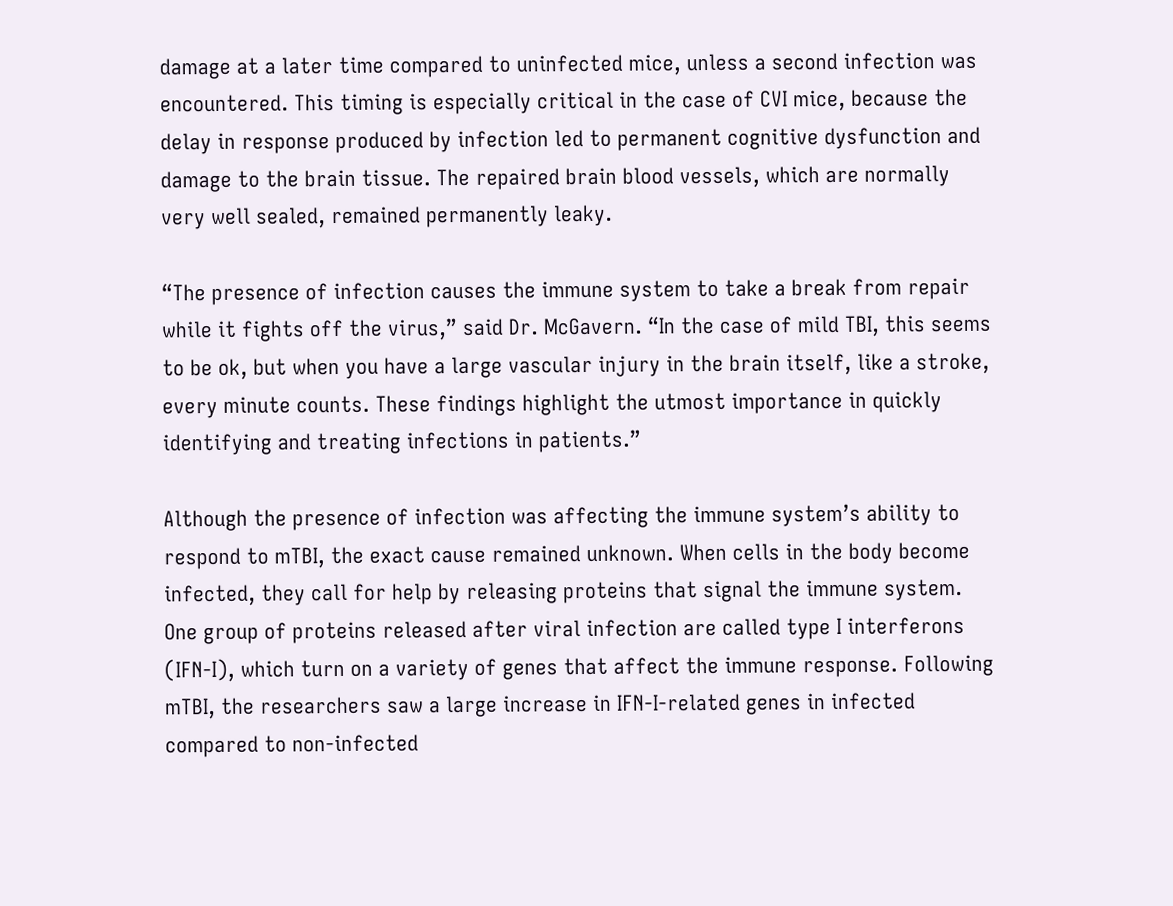damage at a later time compared to uninfected mice, unless a second infection was encountered. This timing is especially critical in the case of CVI mice, because the delay in response produced by infection led to permanent cognitive dysfunction and damage to the brain tissue. The repaired brain blood vessels, which are normally very well sealed, remained permanently leaky.

“The presence of infection causes the immune system to take a break from repair while it fights off the virus,” said Dr. McGavern. “In the case of mild TBI, this seems to be ok, but when you have a large vascular injury in the brain itself, like a stroke, every minute counts. These findings highlight the utmost importance in quickly identifying and treating infections in patients.”

Although the presence of infection was affecting the immune system’s ability to respond to mTBI, the exact cause remained unknown. When cells in the body become infected, they call for help by releasing proteins that signal the immune system. One group of proteins released after viral infection are called type I interferons (IFN-I), which turn on a variety of genes that affect the immune response. Following mTBI, the researchers saw a large increase in IFN-I-related genes in infected compared to non-infected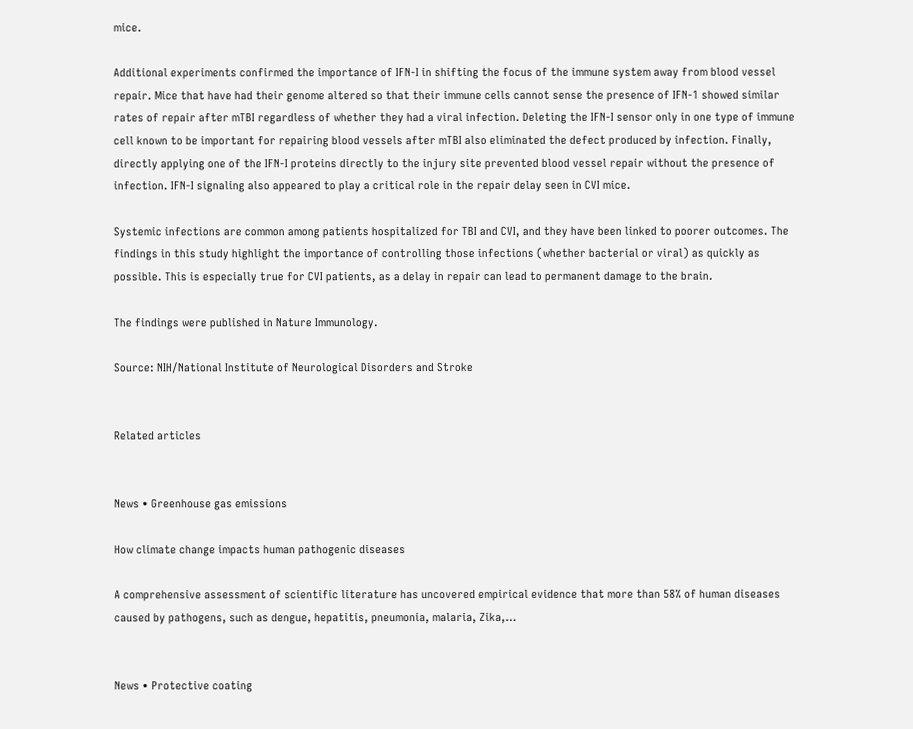mice.

Additional experiments confirmed the importance of IFN-I in shifting the focus of the immune system away from blood vessel repair. Mice that have had their genome altered so that their immune cells cannot sense the presence of IFN-1 showed similar rates of repair after mTBI regardless of whether they had a viral infection. Deleting the IFN-I sensor only in one type of immune cell known to be important for repairing blood vessels after mTBI also eliminated the defect produced by infection. Finally, directly applying one of the IFN-I proteins directly to the injury site prevented blood vessel repair without the presence of infection. IFN-I signaling also appeared to play a critical role in the repair delay seen in CVI mice.

Systemic infections are common among patients hospitalized for TBI and CVI, and they have been linked to poorer outcomes. The findings in this study highlight the importance of controlling those infections (whether bacterial or viral) as quickly as possible. This is especially true for CVI patients, as a delay in repair can lead to permanent damage to the brain.

The findings were published in Nature Immunology.

Source: NIH/National Institute of Neurological Disorders and Stroke


Related articles


News • Greenhouse gas emissions

How climate change impacts human pathogenic diseases

A comprehensive assessment of scientific literature has uncovered empirical evidence that more than 58% of human diseases caused by pathogens, such as dengue, hepatitis, pneumonia, malaria, Zika,…


News • Protective coating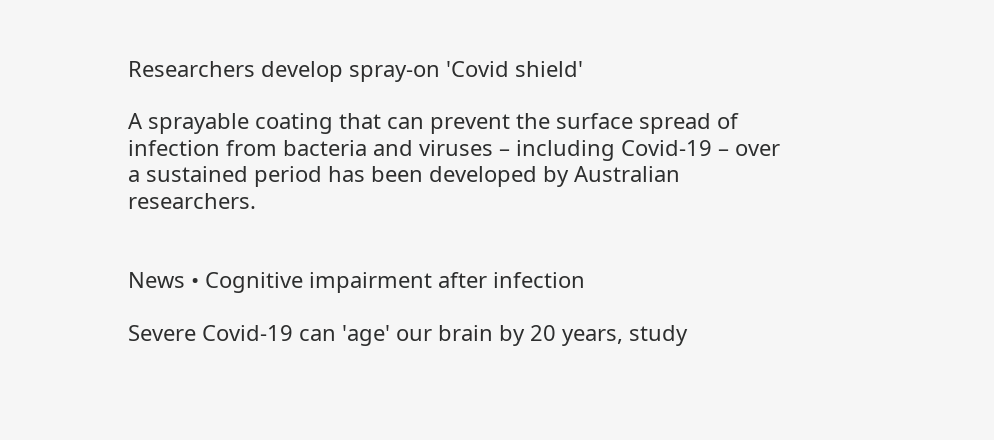Researchers develop spray-on 'Covid shield'

A sprayable coating that can prevent the surface spread of infection from bacteria and viruses – including Covid-19 – over a sustained period has been developed by Australian researchers.


News • Cognitive impairment after infection

Severe Covid-19 can 'age' our brain by 20 years, study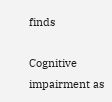finds

Cognitive impairment as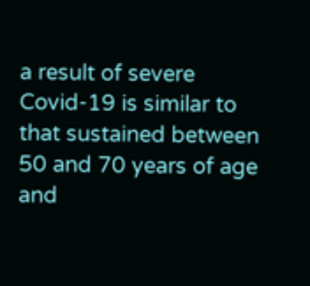a result of severe Covid-19 is similar to that sustained between 50 and 70 years of age and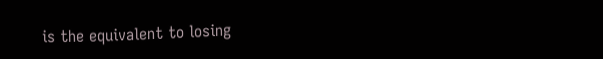is the equivalent to losing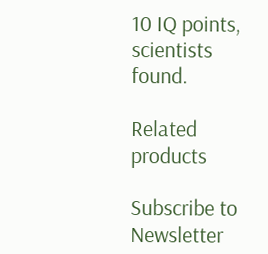10 IQ points, scientists found.

Related products

Subscribe to Newsletter